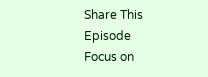Share This Episode
Focus on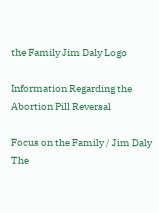the Family Jim Daly Logo

Information Regarding the Abortion Pill Reversal

Focus on the Family / Jim Daly
The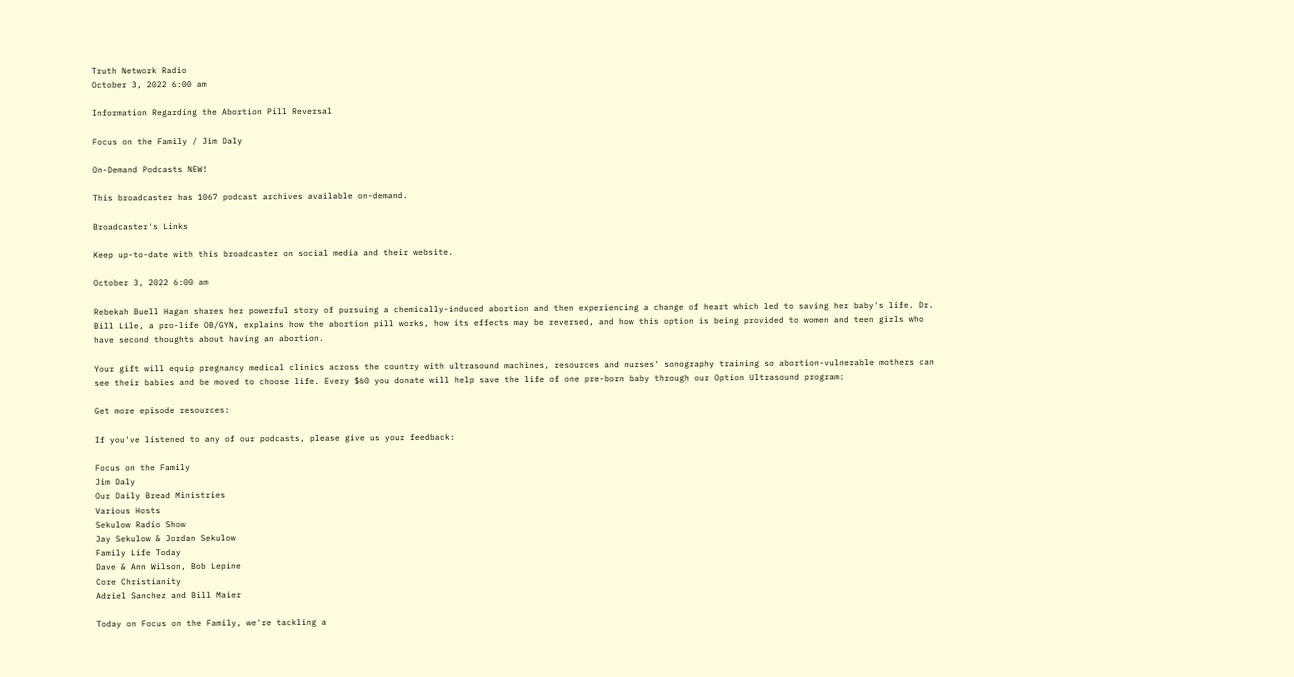Truth Network Radio
October 3, 2022 6:00 am

Information Regarding the Abortion Pill Reversal

Focus on the Family / Jim Daly

On-Demand Podcasts NEW!

This broadcaster has 1067 podcast archives available on-demand.

Broadcaster's Links

Keep up-to-date with this broadcaster on social media and their website.

October 3, 2022 6:00 am

Rebekah Buell Hagan shares her powerful story of pursuing a chemically-induced abortion and then experiencing a change of heart which led to saving her baby's life. Dr. Bill Lile, a pro-life OB/GYN, explains how the abortion pill works, how its effects may be reversed, and how this option is being provided to women and teen girls who have second thoughts about having an abortion.

Your gift will equip pregnancy medical clinics across the country with ultrasound machines, resources and nurses' sonography training so abortion-vulnerable mothers can see their babies and be moved to choose life. Every $60 you donate will help save the life of one pre-born baby through our Option Ultrasound program:

Get more episode resources:

If you've listened to any of our podcasts, please give us your feedback:

Focus on the Family
Jim Daly
Our Daily Bread Ministries
Various Hosts
Sekulow Radio Show
Jay Sekulow & Jordan Sekulow
Family Life Today
Dave & Ann Wilson, Bob Lepine
Core Christianity
Adriel Sanchez and Bill Maier

Today on Focus on the Family, we're tackling a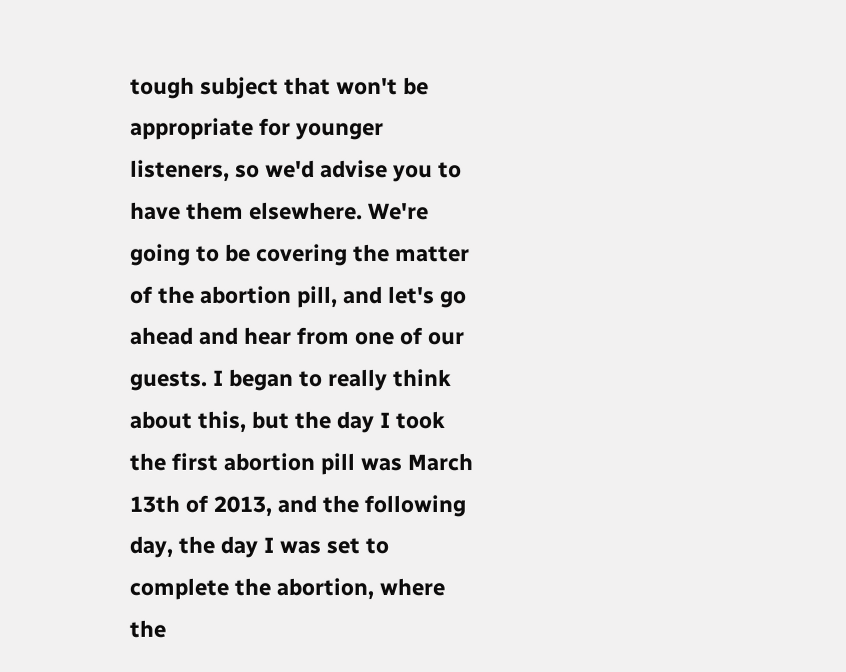tough subject that won't be appropriate for younger listeners, so we'd advise you to have them elsewhere. We're going to be covering the matter of the abortion pill, and let's go ahead and hear from one of our guests. I began to really think about this, but the day I took the first abortion pill was March 13th of 2013, and the following day, the day I was set to complete the abortion, where the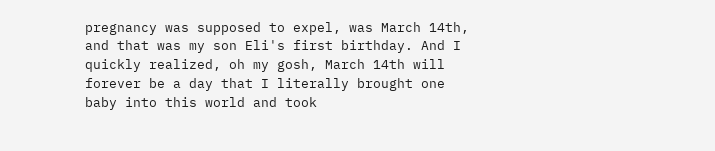pregnancy was supposed to expel, was March 14th, and that was my son Eli's first birthday. And I quickly realized, oh my gosh, March 14th will forever be a day that I literally brought one baby into this world and took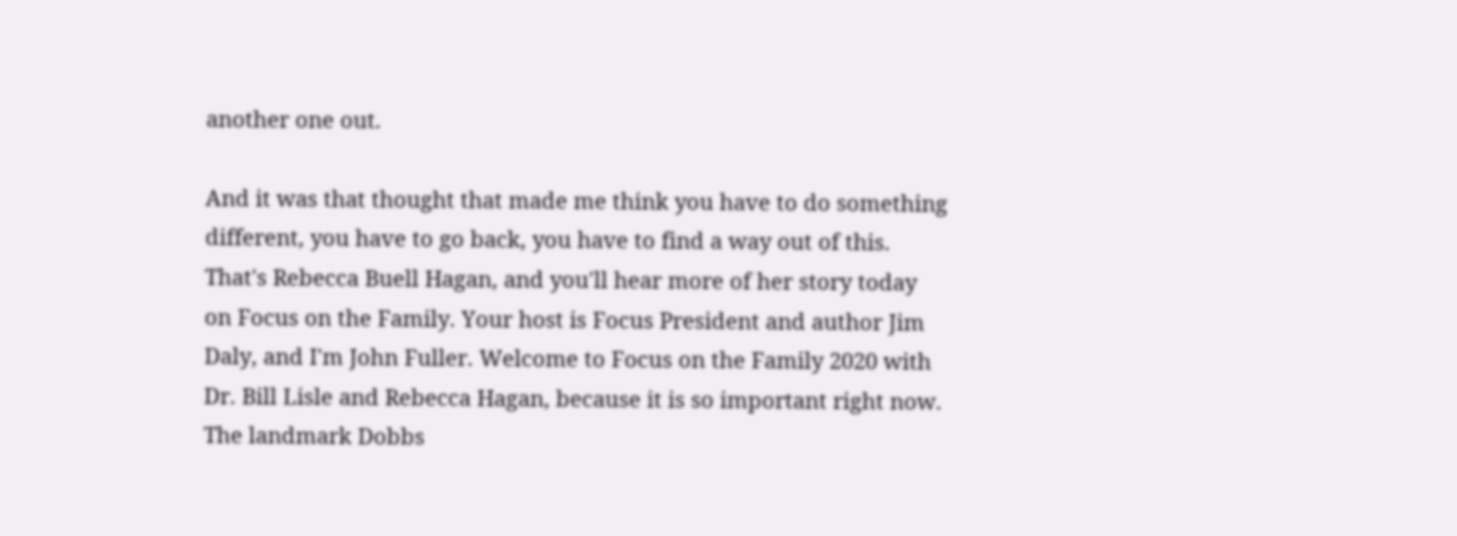another one out.

And it was that thought that made me think you have to do something different, you have to go back, you have to find a way out of this. That's Rebecca Buell Hagan, and you'll hear more of her story today on Focus on the Family. Your host is Focus President and author Jim Daly, and I'm John Fuller. Welcome to Focus on the Family 2020 with Dr. Bill Lisle and Rebecca Hagan, because it is so important right now. The landmark Dobbs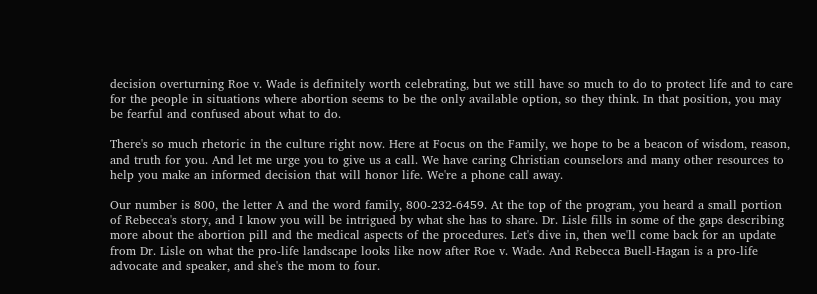decision overturning Roe v. Wade is definitely worth celebrating, but we still have so much to do to protect life and to care for the people in situations where abortion seems to be the only available option, so they think. In that position, you may be fearful and confused about what to do.

There's so much rhetoric in the culture right now. Here at Focus on the Family, we hope to be a beacon of wisdom, reason, and truth for you. And let me urge you to give us a call. We have caring Christian counselors and many other resources to help you make an informed decision that will honor life. We're a phone call away.

Our number is 800, the letter A and the word family, 800-232-6459. At the top of the program, you heard a small portion of Rebecca's story, and I know you will be intrigued by what she has to share. Dr. Lisle fills in some of the gaps describing more about the abortion pill and the medical aspects of the procedures. Let's dive in, then we'll come back for an update from Dr. Lisle on what the pro-life landscape looks like now after Roe v. Wade. And Rebecca Buell-Hagan is a pro-life advocate and speaker, and she's the mom to four.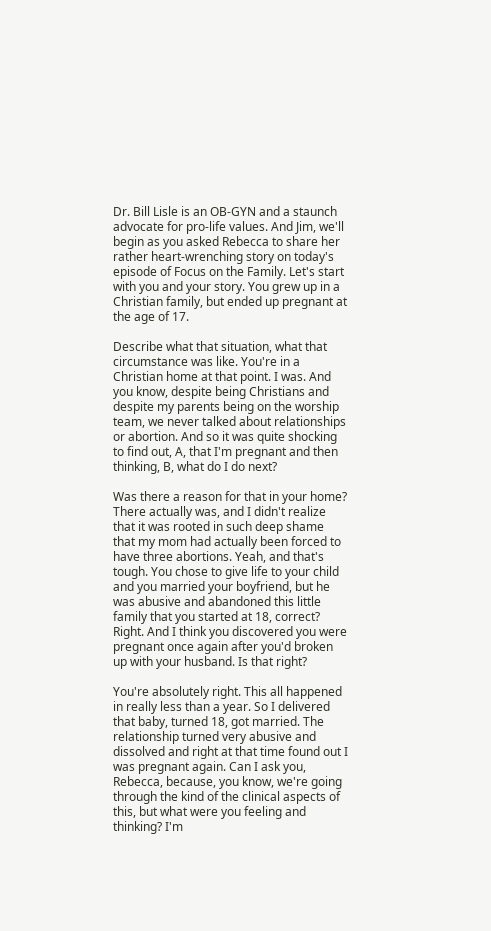Dr. Bill Lisle is an OB-GYN and a staunch advocate for pro-life values. And Jim, we'll begin as you asked Rebecca to share her rather heart-wrenching story on today's episode of Focus on the Family. Let's start with you and your story. You grew up in a Christian family, but ended up pregnant at the age of 17.

Describe what that situation, what that circumstance was like. You're in a Christian home at that point. I was. And you know, despite being Christians and despite my parents being on the worship team, we never talked about relationships or abortion. And so it was quite shocking to find out, A, that I'm pregnant and then thinking, B, what do I do next?

Was there a reason for that in your home? There actually was, and I didn't realize that it was rooted in such deep shame that my mom had actually been forced to have three abortions. Yeah, and that's tough. You chose to give life to your child and you married your boyfriend, but he was abusive and abandoned this little family that you started at 18, correct? Right. And I think you discovered you were pregnant once again after you'd broken up with your husband. Is that right?

You're absolutely right. This all happened in really less than a year. So I delivered that baby, turned 18, got married. The relationship turned very abusive and dissolved and right at that time found out I was pregnant again. Can I ask you, Rebecca, because, you know, we're going through the kind of the clinical aspects of this, but what were you feeling and thinking? I'm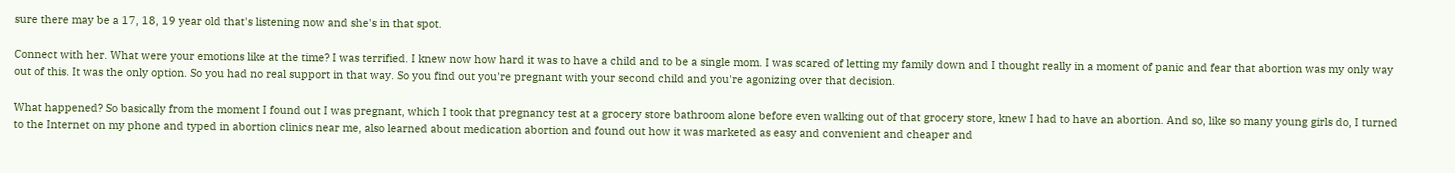sure there may be a 17, 18, 19 year old that's listening now and she's in that spot.

Connect with her. What were your emotions like at the time? I was terrified. I knew now how hard it was to have a child and to be a single mom. I was scared of letting my family down and I thought really in a moment of panic and fear that abortion was my only way out of this. It was the only option. So you had no real support in that way. So you find out you're pregnant with your second child and you're agonizing over that decision.

What happened? So basically from the moment I found out I was pregnant, which I took that pregnancy test at a grocery store bathroom alone before even walking out of that grocery store, knew I had to have an abortion. And so, like so many young girls do, I turned to the Internet on my phone and typed in abortion clinics near me, also learned about medication abortion and found out how it was marketed as easy and convenient and cheaper and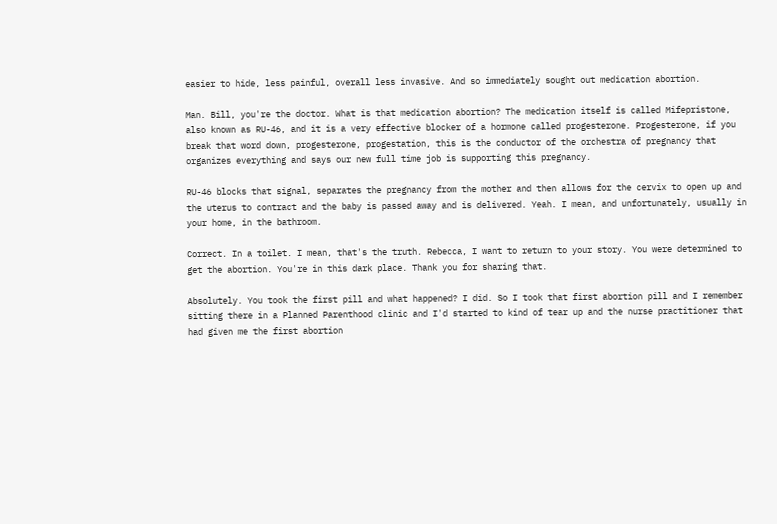easier to hide, less painful, overall less invasive. And so immediately sought out medication abortion.

Man. Bill, you're the doctor. What is that medication abortion? The medication itself is called Mifepristone, also known as RU-46, and it is a very effective blocker of a hormone called progesterone. Progesterone, if you break that word down, progesterone, progestation, this is the conductor of the orchestra of pregnancy that organizes everything and says our new full time job is supporting this pregnancy.

RU-46 blocks that signal, separates the pregnancy from the mother and then allows for the cervix to open up and the uterus to contract and the baby is passed away and is delivered. Yeah. I mean, and unfortunately, usually in your home, in the bathroom.

Correct. In a toilet. I mean, that's the truth. Rebecca, I want to return to your story. You were determined to get the abortion. You're in this dark place. Thank you for sharing that.

Absolutely. You took the first pill and what happened? I did. So I took that first abortion pill and I remember sitting there in a Planned Parenthood clinic and I'd started to kind of tear up and the nurse practitioner that had given me the first abortion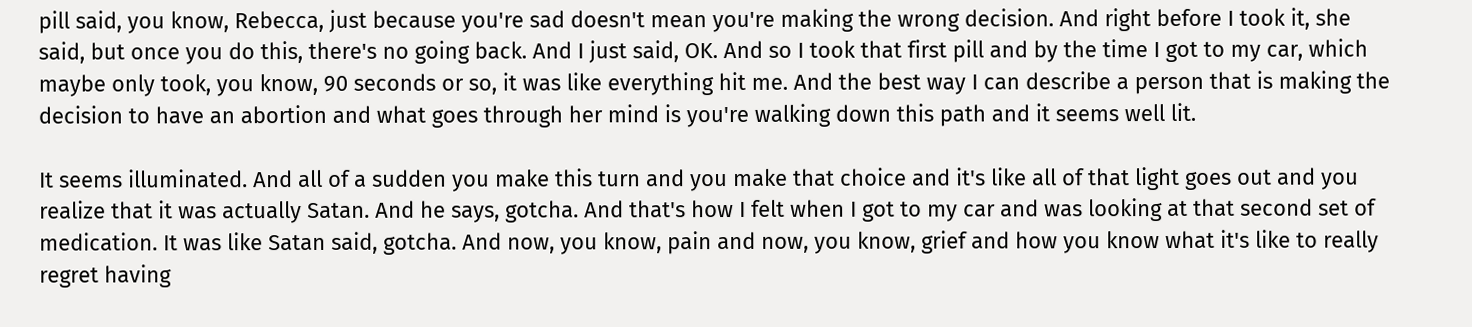pill said, you know, Rebecca, just because you're sad doesn't mean you're making the wrong decision. And right before I took it, she said, but once you do this, there's no going back. And I just said, OK. And so I took that first pill and by the time I got to my car, which maybe only took, you know, 90 seconds or so, it was like everything hit me. And the best way I can describe a person that is making the decision to have an abortion and what goes through her mind is you're walking down this path and it seems well lit.

It seems illuminated. And all of a sudden you make this turn and you make that choice and it's like all of that light goes out and you realize that it was actually Satan. And he says, gotcha. And that's how I felt when I got to my car and was looking at that second set of medication. It was like Satan said, gotcha. And now, you know, pain and now, you know, grief and how you know what it's like to really regret having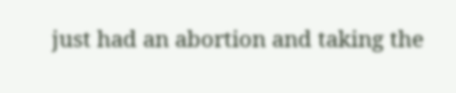just had an abortion and taking the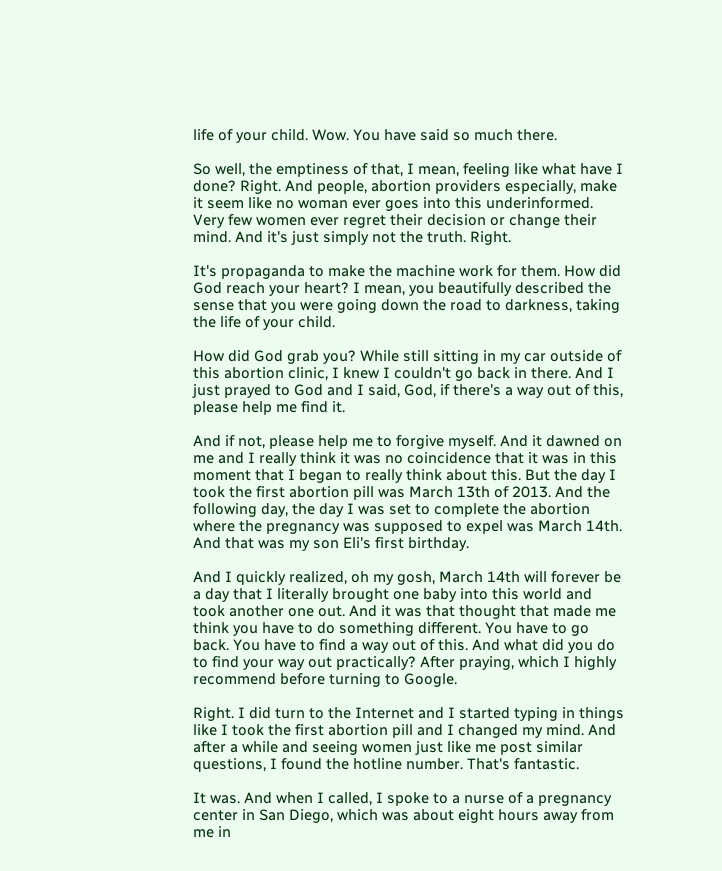life of your child. Wow. You have said so much there.

So well, the emptiness of that, I mean, feeling like what have I done? Right. And people, abortion providers especially, make it seem like no woman ever goes into this underinformed. Very few women ever regret their decision or change their mind. And it's just simply not the truth. Right.

It's propaganda to make the machine work for them. How did God reach your heart? I mean, you beautifully described the sense that you were going down the road to darkness, taking the life of your child.

How did God grab you? While still sitting in my car outside of this abortion clinic, I knew I couldn't go back in there. And I just prayed to God and I said, God, if there's a way out of this, please help me find it.

And if not, please help me to forgive myself. And it dawned on me and I really think it was no coincidence that it was in this moment that I began to really think about this. But the day I took the first abortion pill was March 13th of 2013. And the following day, the day I was set to complete the abortion where the pregnancy was supposed to expel was March 14th. And that was my son Eli's first birthday.

And I quickly realized, oh my gosh, March 14th will forever be a day that I literally brought one baby into this world and took another one out. And it was that thought that made me think you have to do something different. You have to go back. You have to find a way out of this. And what did you do to find your way out practically? After praying, which I highly recommend before turning to Google.

Right. I did turn to the Internet and I started typing in things like I took the first abortion pill and I changed my mind. And after a while and seeing women just like me post similar questions, I found the hotline number. That's fantastic.

It was. And when I called, I spoke to a nurse of a pregnancy center in San Diego, which was about eight hours away from me in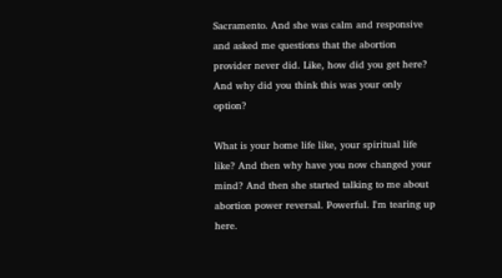Sacramento. And she was calm and responsive and asked me questions that the abortion provider never did. Like, how did you get here? And why did you think this was your only option?

What is your home life like, your spiritual life like? And then why have you now changed your mind? And then she started talking to me about abortion power reversal. Powerful. I'm tearing up here.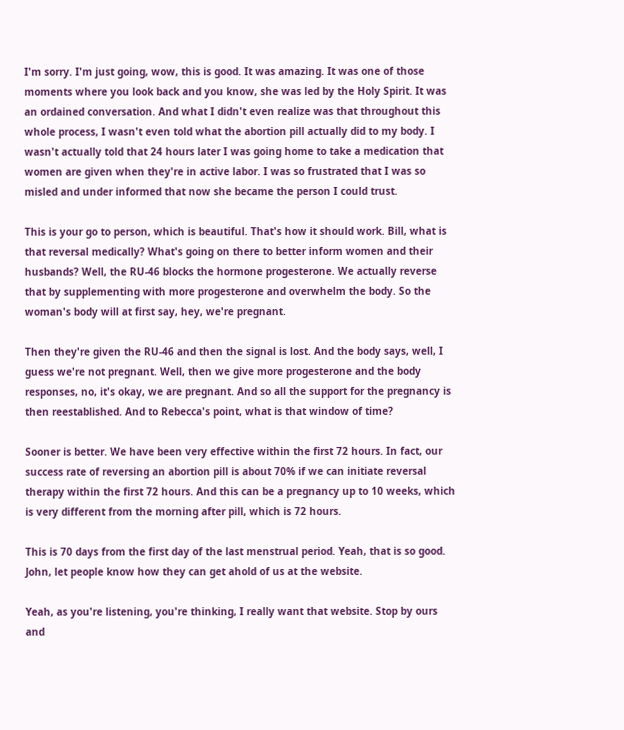I'm sorry. I'm just going, wow, this is good. It was amazing. It was one of those moments where you look back and you know, she was led by the Holy Spirit. It was an ordained conversation. And what I didn't even realize was that throughout this whole process, I wasn't even told what the abortion pill actually did to my body. I wasn't actually told that 24 hours later I was going home to take a medication that women are given when they're in active labor. I was so frustrated that I was so misled and under informed that now she became the person I could trust.

This is your go to person, which is beautiful. That's how it should work. Bill, what is that reversal medically? What's going on there to better inform women and their husbands? Well, the RU-46 blocks the hormone progesterone. We actually reverse that by supplementing with more progesterone and overwhelm the body. So the woman's body will at first say, hey, we're pregnant.

Then they're given the RU-46 and then the signal is lost. And the body says, well, I guess we're not pregnant. Well, then we give more progesterone and the body responses, no, it's okay, we are pregnant. And so all the support for the pregnancy is then reestablished. And to Rebecca's point, what is that window of time?

Sooner is better. We have been very effective within the first 72 hours. In fact, our success rate of reversing an abortion pill is about 70% if we can initiate reversal therapy within the first 72 hours. And this can be a pregnancy up to 10 weeks, which is very different from the morning after pill, which is 72 hours.

This is 70 days from the first day of the last menstrual period. Yeah, that is so good. John, let people know how they can get ahold of us at the website.

Yeah, as you're listening, you're thinking, I really want that website. Stop by ours and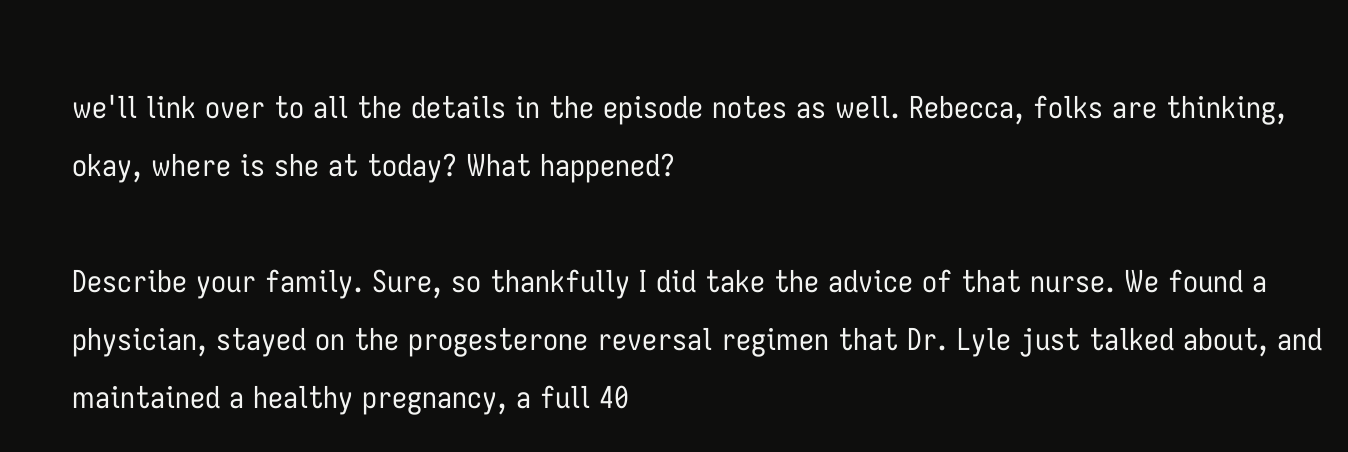we'll link over to all the details in the episode notes as well. Rebecca, folks are thinking, okay, where is she at today? What happened?

Describe your family. Sure, so thankfully I did take the advice of that nurse. We found a physician, stayed on the progesterone reversal regimen that Dr. Lyle just talked about, and maintained a healthy pregnancy, a full 40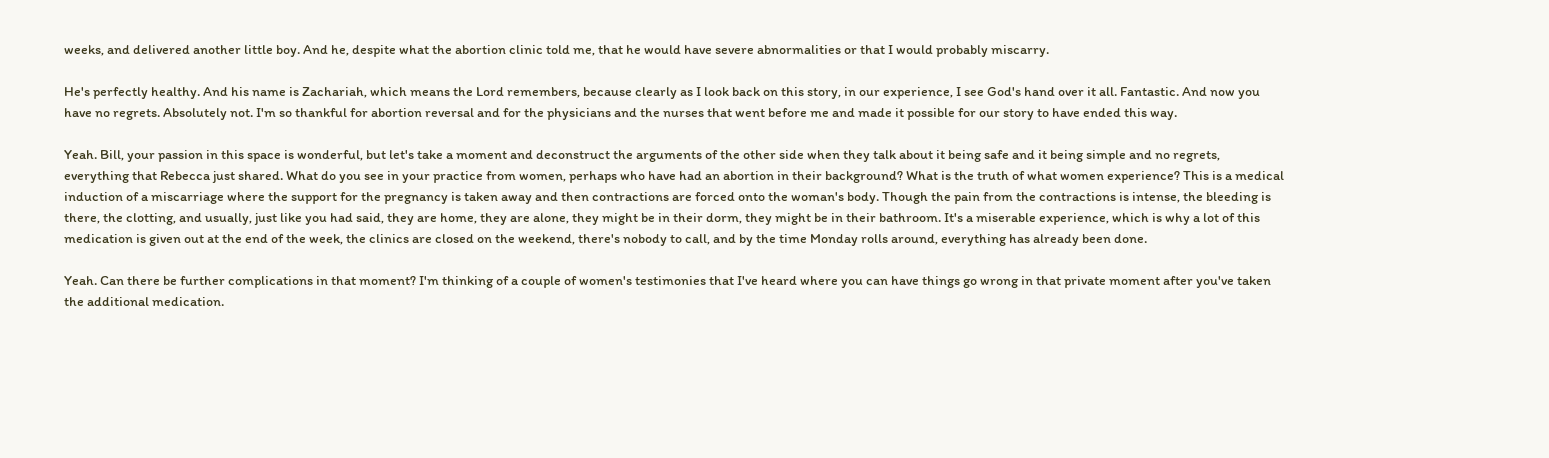weeks, and delivered another little boy. And he, despite what the abortion clinic told me, that he would have severe abnormalities or that I would probably miscarry.

He's perfectly healthy. And his name is Zachariah, which means the Lord remembers, because clearly as I look back on this story, in our experience, I see God's hand over it all. Fantastic. And now you have no regrets. Absolutely not. I'm so thankful for abortion reversal and for the physicians and the nurses that went before me and made it possible for our story to have ended this way.

Yeah. Bill, your passion in this space is wonderful, but let's take a moment and deconstruct the arguments of the other side when they talk about it being safe and it being simple and no regrets, everything that Rebecca just shared. What do you see in your practice from women, perhaps who have had an abortion in their background? What is the truth of what women experience? This is a medical induction of a miscarriage where the support for the pregnancy is taken away and then contractions are forced onto the woman's body. Though the pain from the contractions is intense, the bleeding is there, the clotting, and usually, just like you had said, they are home, they are alone, they might be in their dorm, they might be in their bathroom. It's a miserable experience, which is why a lot of this medication is given out at the end of the week, the clinics are closed on the weekend, there's nobody to call, and by the time Monday rolls around, everything has already been done.

Yeah. Can there be further complications in that moment? I'm thinking of a couple of women's testimonies that I've heard where you can have things go wrong in that private moment after you've taken the additional medication.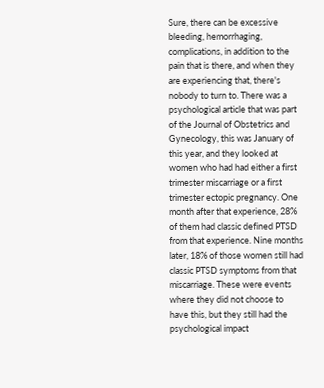Sure, there can be excessive bleeding, hemorrhaging, complications, in addition to the pain that is there, and when they are experiencing that, there's nobody to turn to. There was a psychological article that was part of the Journal of Obstetrics and Gynecology, this was January of this year, and they looked at women who had had either a first trimester miscarriage or a first trimester ectopic pregnancy. One month after that experience, 28% of them had classic defined PTSD from that experience. Nine months later, 18% of those women still had classic PTSD symptoms from that miscarriage. These were events where they did not choose to have this, but they still had the psychological impact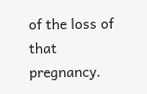of the loss of that pregnancy.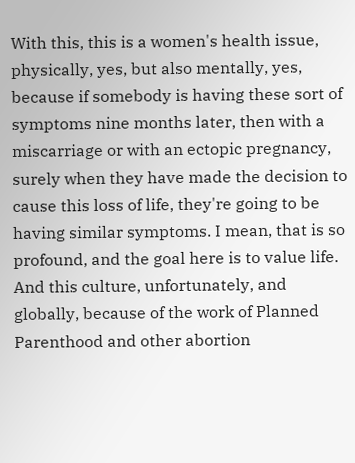With this, this is a women's health issue, physically, yes, but also mentally, yes, because if somebody is having these sort of symptoms nine months later, then with a miscarriage or with an ectopic pregnancy, surely when they have made the decision to cause this loss of life, they're going to be having similar symptoms. I mean, that is so profound, and the goal here is to value life. And this culture, unfortunately, and globally, because of the work of Planned Parenthood and other abortion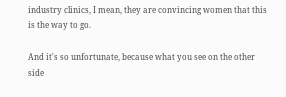industry clinics, I mean, they are convincing women that this is the way to go.

And it's so unfortunate, because what you see on the other side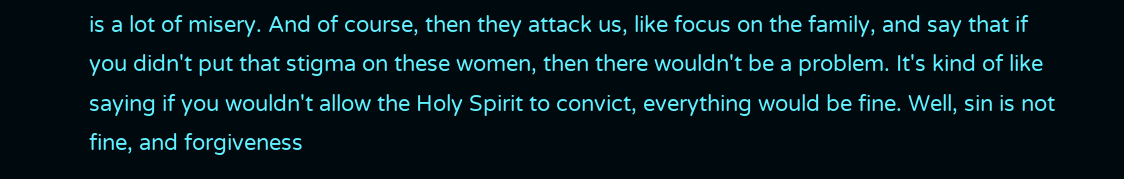is a lot of misery. And of course, then they attack us, like focus on the family, and say that if you didn't put that stigma on these women, then there wouldn't be a problem. It's kind of like saying if you wouldn't allow the Holy Spirit to convict, everything would be fine. Well, sin is not fine, and forgiveness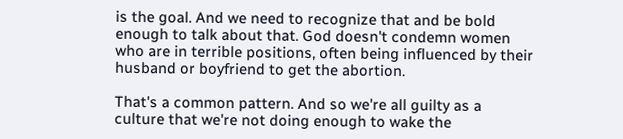is the goal. And we need to recognize that and be bold enough to talk about that. God doesn't condemn women who are in terrible positions, often being influenced by their husband or boyfriend to get the abortion.

That's a common pattern. And so we're all guilty as a culture that we're not doing enough to wake the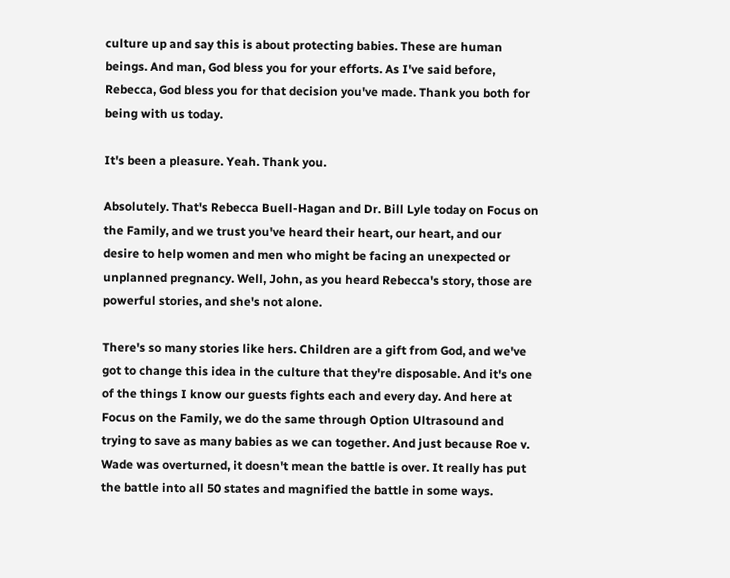culture up and say this is about protecting babies. These are human beings. And man, God bless you for your efforts. As I've said before, Rebecca, God bless you for that decision you've made. Thank you both for being with us today.

It's been a pleasure. Yeah. Thank you.

Absolutely. That's Rebecca Buell-Hagan and Dr. Bill Lyle today on Focus on the Family, and we trust you've heard their heart, our heart, and our desire to help women and men who might be facing an unexpected or unplanned pregnancy. Well, John, as you heard Rebecca's story, those are powerful stories, and she's not alone.

There's so many stories like hers. Children are a gift from God, and we've got to change this idea in the culture that they're disposable. And it's one of the things I know our guests fights each and every day. And here at Focus on the Family, we do the same through Option Ultrasound and trying to save as many babies as we can together. And just because Roe v. Wade was overturned, it doesn't mean the battle is over. It really has put the battle into all 50 states and magnified the battle in some ways.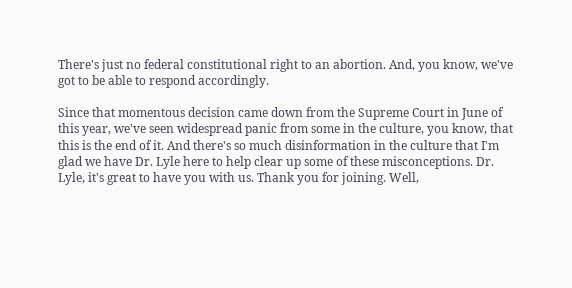There's just no federal constitutional right to an abortion. And, you know, we've got to be able to respond accordingly.

Since that momentous decision came down from the Supreme Court in June of this year, we've seen widespread panic from some in the culture, you know, that this is the end of it. And there's so much disinformation in the culture that I'm glad we have Dr. Lyle here to help clear up some of these misconceptions. Dr. Lyle, it's great to have you with us. Thank you for joining. Well,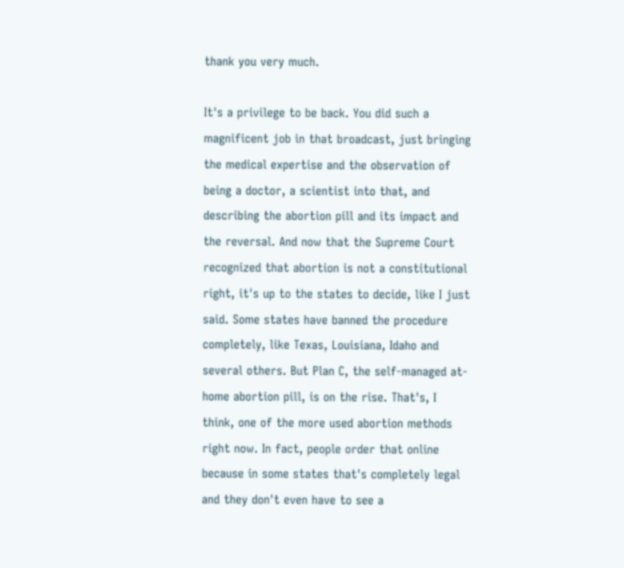thank you very much.

It's a privilege to be back. You did such a magnificent job in that broadcast, just bringing the medical expertise and the observation of being a doctor, a scientist into that, and describing the abortion pill and its impact and the reversal. And now that the Supreme Court recognized that abortion is not a constitutional right, it's up to the states to decide, like I just said. Some states have banned the procedure completely, like Texas, Louisiana, Idaho and several others. But Plan C, the self-managed at-home abortion pill, is on the rise. That's, I think, one of the more used abortion methods right now. In fact, people order that online because in some states that's completely legal and they don't even have to see a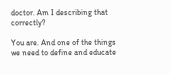doctor. Am I describing that correctly?

You are. And one of the things we need to define and educate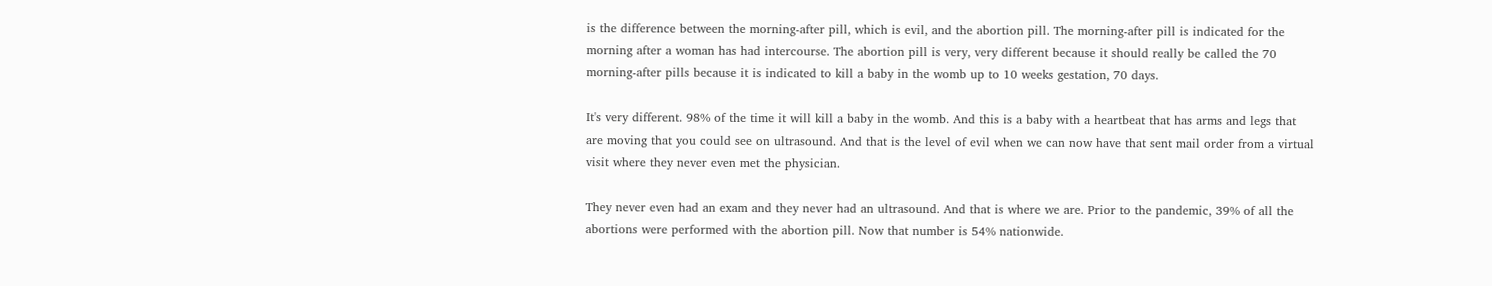is the difference between the morning-after pill, which is evil, and the abortion pill. The morning-after pill is indicated for the morning after a woman has had intercourse. The abortion pill is very, very different because it should really be called the 70 morning-after pills because it is indicated to kill a baby in the womb up to 10 weeks gestation, 70 days.

It's very different. 98% of the time it will kill a baby in the womb. And this is a baby with a heartbeat that has arms and legs that are moving that you could see on ultrasound. And that is the level of evil when we can now have that sent mail order from a virtual visit where they never even met the physician.

They never even had an exam and they never had an ultrasound. And that is where we are. Prior to the pandemic, 39% of all the abortions were performed with the abortion pill. Now that number is 54% nationwide.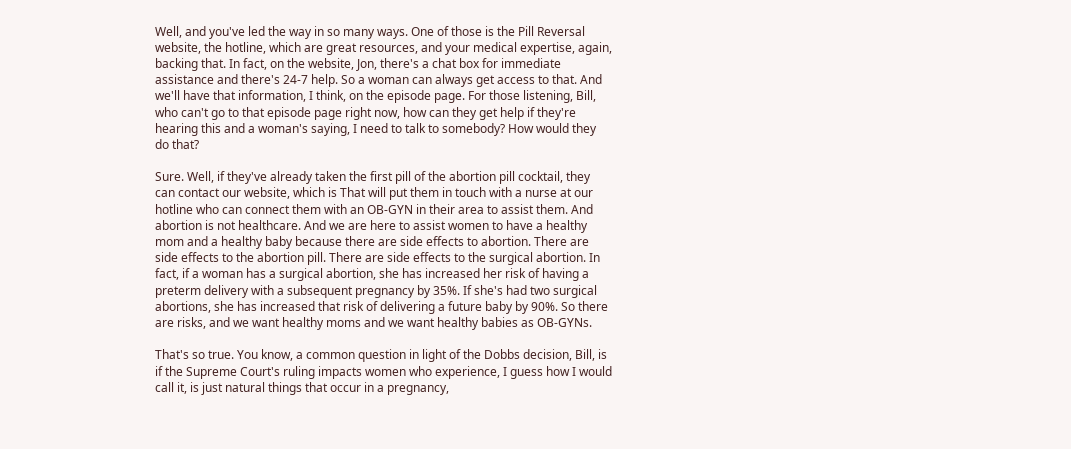Well, and you've led the way in so many ways. One of those is the Pill Reversal website, the hotline, which are great resources, and your medical expertise, again, backing that. In fact, on the website, Jon, there's a chat box for immediate assistance and there's 24-7 help. So a woman can always get access to that. And we'll have that information, I think, on the episode page. For those listening, Bill, who can't go to that episode page right now, how can they get help if they're hearing this and a woman's saying, I need to talk to somebody? How would they do that?

Sure. Well, if they've already taken the first pill of the abortion pill cocktail, they can contact our website, which is That will put them in touch with a nurse at our hotline who can connect them with an OB-GYN in their area to assist them. And abortion is not healthcare. And we are here to assist women to have a healthy mom and a healthy baby because there are side effects to abortion. There are side effects to the abortion pill. There are side effects to the surgical abortion. In fact, if a woman has a surgical abortion, she has increased her risk of having a preterm delivery with a subsequent pregnancy by 35%. If she's had two surgical abortions, she has increased that risk of delivering a future baby by 90%. So there are risks, and we want healthy moms and we want healthy babies as OB-GYNs.

That's so true. You know, a common question in light of the Dobbs decision, Bill, is if the Supreme Court's ruling impacts women who experience, I guess how I would call it, is just natural things that occur in a pregnancy,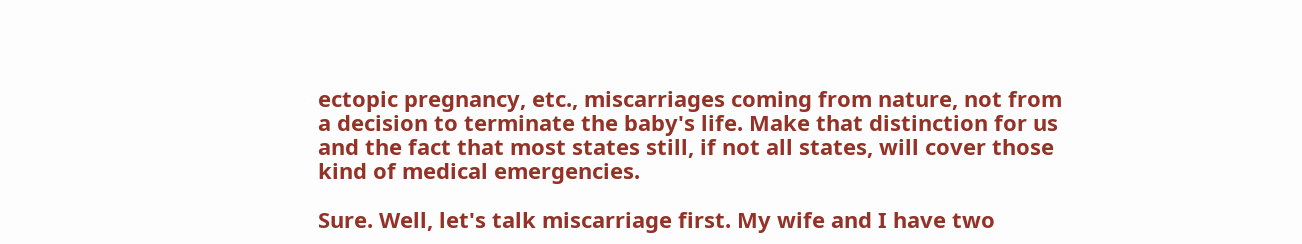ectopic pregnancy, etc., miscarriages coming from nature, not from a decision to terminate the baby's life. Make that distinction for us and the fact that most states still, if not all states, will cover those kind of medical emergencies.

Sure. Well, let's talk miscarriage first. My wife and I have two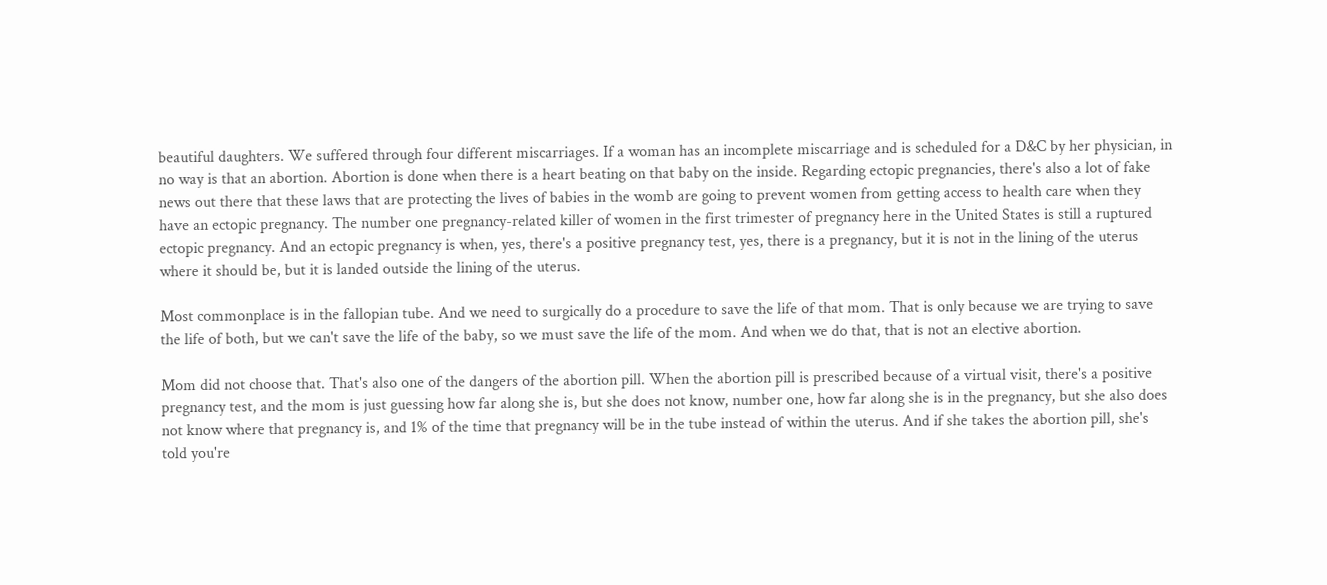beautiful daughters. We suffered through four different miscarriages. If a woman has an incomplete miscarriage and is scheduled for a D&C by her physician, in no way is that an abortion. Abortion is done when there is a heart beating on that baby on the inside. Regarding ectopic pregnancies, there's also a lot of fake news out there that these laws that are protecting the lives of babies in the womb are going to prevent women from getting access to health care when they have an ectopic pregnancy. The number one pregnancy-related killer of women in the first trimester of pregnancy here in the United States is still a ruptured ectopic pregnancy. And an ectopic pregnancy is when, yes, there's a positive pregnancy test, yes, there is a pregnancy, but it is not in the lining of the uterus where it should be, but it is landed outside the lining of the uterus.

Most commonplace is in the fallopian tube. And we need to surgically do a procedure to save the life of that mom. That is only because we are trying to save the life of both, but we can't save the life of the baby, so we must save the life of the mom. And when we do that, that is not an elective abortion.

Mom did not choose that. That's also one of the dangers of the abortion pill. When the abortion pill is prescribed because of a virtual visit, there's a positive pregnancy test, and the mom is just guessing how far along she is, but she does not know, number one, how far along she is in the pregnancy, but she also does not know where that pregnancy is, and 1% of the time that pregnancy will be in the tube instead of within the uterus. And if she takes the abortion pill, she's told you're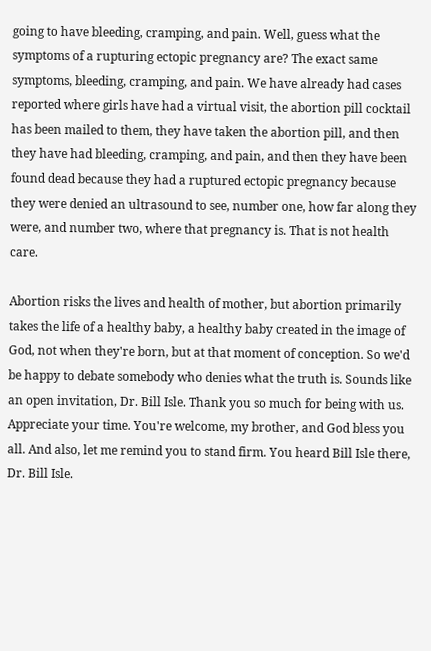going to have bleeding, cramping, and pain. Well, guess what the symptoms of a rupturing ectopic pregnancy are? The exact same symptoms, bleeding, cramping, and pain. We have already had cases reported where girls have had a virtual visit, the abortion pill cocktail has been mailed to them, they have taken the abortion pill, and then they have had bleeding, cramping, and pain, and then they have been found dead because they had a ruptured ectopic pregnancy because they were denied an ultrasound to see, number one, how far along they were, and number two, where that pregnancy is. That is not health care.

Abortion risks the lives and health of mother, but abortion primarily takes the life of a healthy baby, a healthy baby created in the image of God, not when they're born, but at that moment of conception. So we'd be happy to debate somebody who denies what the truth is. Sounds like an open invitation, Dr. Bill Isle. Thank you so much for being with us. Appreciate your time. You're welcome, my brother, and God bless you all. And also, let me remind you to stand firm. You heard Bill Isle there, Dr. Bill Isle.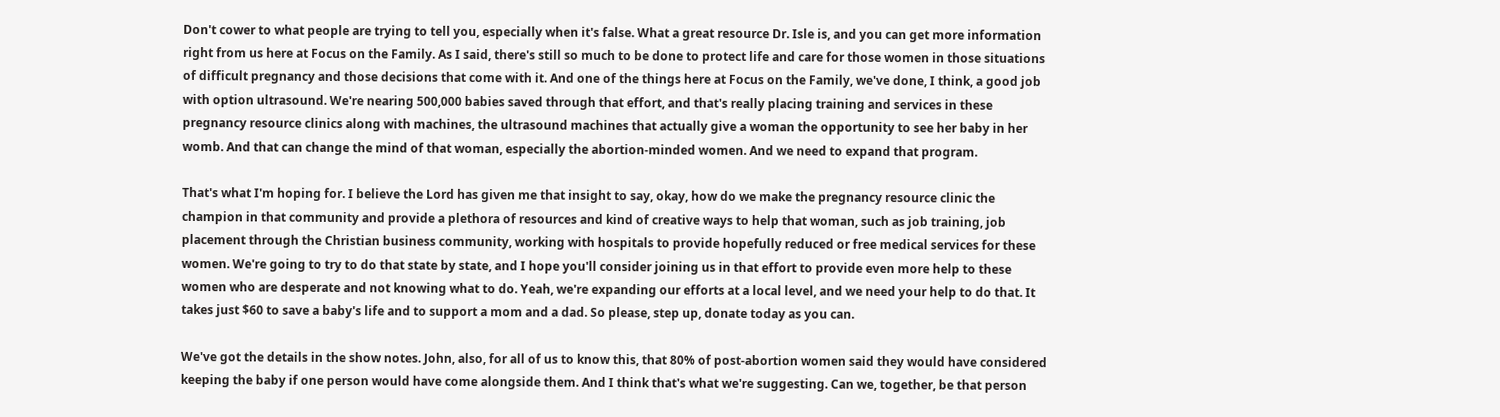Don't cower to what people are trying to tell you, especially when it's false. What a great resource Dr. Isle is, and you can get more information right from us here at Focus on the Family. As I said, there's still so much to be done to protect life and care for those women in those situations of difficult pregnancy and those decisions that come with it. And one of the things here at Focus on the Family, we've done, I think, a good job with option ultrasound. We're nearing 500,000 babies saved through that effort, and that's really placing training and services in these pregnancy resource clinics along with machines, the ultrasound machines that actually give a woman the opportunity to see her baby in her womb. And that can change the mind of that woman, especially the abortion-minded women. And we need to expand that program.

That's what I'm hoping for. I believe the Lord has given me that insight to say, okay, how do we make the pregnancy resource clinic the champion in that community and provide a plethora of resources and kind of creative ways to help that woman, such as job training, job placement through the Christian business community, working with hospitals to provide hopefully reduced or free medical services for these women. We're going to try to do that state by state, and I hope you'll consider joining us in that effort to provide even more help to these women who are desperate and not knowing what to do. Yeah, we're expanding our efforts at a local level, and we need your help to do that. It takes just $60 to save a baby's life and to support a mom and a dad. So please, step up, donate today as you can.

We've got the details in the show notes. John, also, for all of us to know this, that 80% of post-abortion women said they would have considered keeping the baby if one person would have come alongside them. And I think that's what we're suggesting. Can we, together, be that person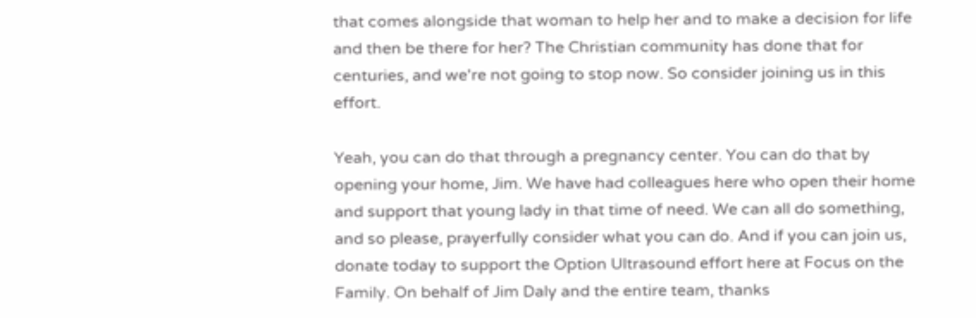that comes alongside that woman to help her and to make a decision for life and then be there for her? The Christian community has done that for centuries, and we're not going to stop now. So consider joining us in this effort.

Yeah, you can do that through a pregnancy center. You can do that by opening your home, Jim. We have had colleagues here who open their home and support that young lady in that time of need. We can all do something, and so please, prayerfully consider what you can do. And if you can join us, donate today to support the Option Ultrasound effort here at Focus on the Family. On behalf of Jim Daly and the entire team, thanks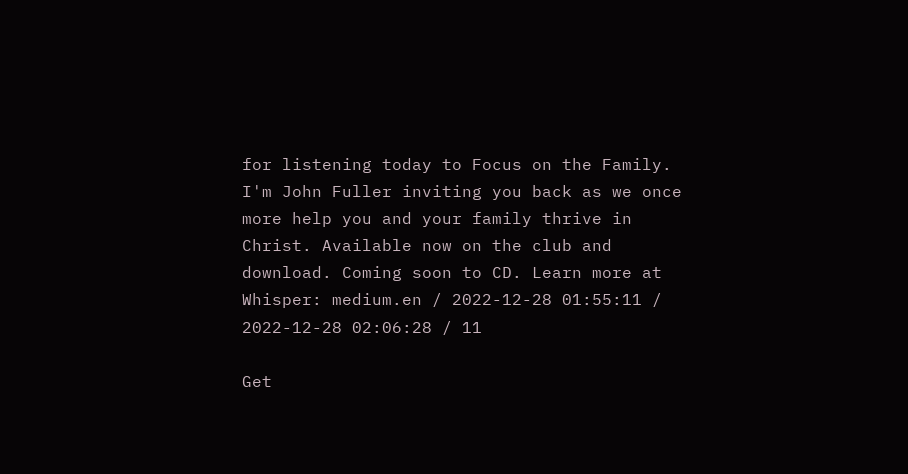for listening today to Focus on the Family. I'm John Fuller inviting you back as we once more help you and your family thrive in Christ. Available now on the club and download. Coming soon to CD. Learn more at
Whisper: medium.en / 2022-12-28 01:55:11 / 2022-12-28 02:06:28 / 11

Get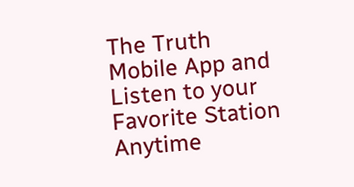The Truth Mobile App and Listen to your Favorite Station Anytime